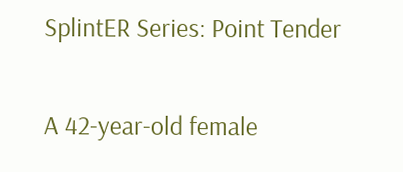SplintER Series: Point Tender

A 42-year-old female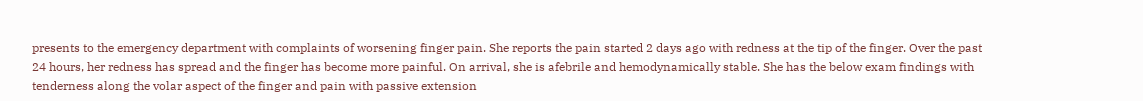presents to the emergency department with complaints of worsening finger pain. She reports the pain started 2 days ago with redness at the tip of the finger. Over the past 24 hours, her redness has spread and the finger has become more painful. On arrival, she is afebrile and hemodynamically stable. She has the below exam findings with tenderness along the volar aspect of the finger and pain with passive extension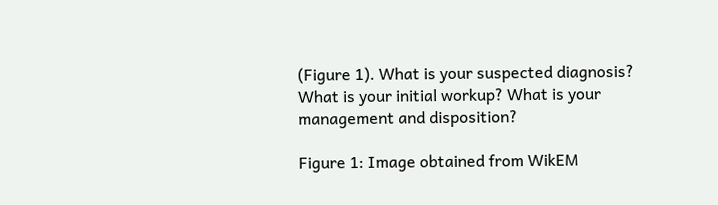(Figure 1). What is your suspected diagnosis? What is your initial workup? What is your management and disposition?

Figure 1: Image obtained from WikEM